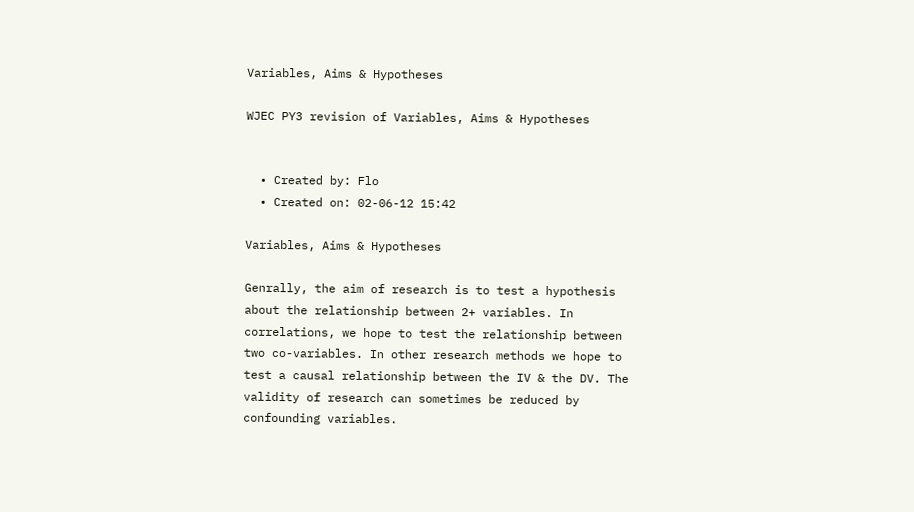Variables, Aims & Hypotheses

WJEC PY3 revision of Variables, Aims & Hypotheses


  • Created by: Flo
  • Created on: 02-06-12 15:42

Variables, Aims & Hypotheses

Genrally, the aim of research is to test a hypothesis about the relationship between 2+ variables. In correlations, we hope to test the relationship between two co-variables. In other research methods we hope to test a causal relationship between the IV & the DV. The validity of research can sometimes be reduced by confounding variables.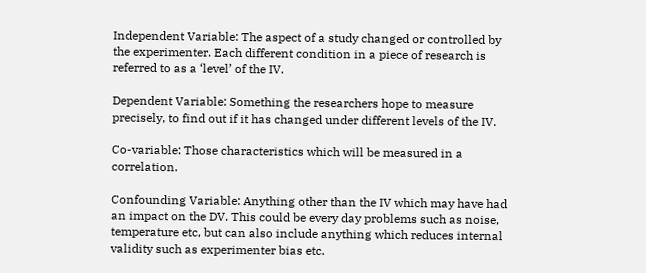Independent Variable: The aspect of a study changed or controlled by the experimenter. Each different condition in a piece of research is referred to as a ‘level’ of the IV.

Dependent Variable: Something the researchers hope to measure precisely, to find out if it has changed under different levels of the IV.

Co-variable: Those characteristics which will be measured in a correlation.

Confounding Variable: Anything other than the IV which may have had an impact on the DV. This could be every day problems such as noise, temperature etc, but can also include anything which reduces internal validity such as experimenter bias etc.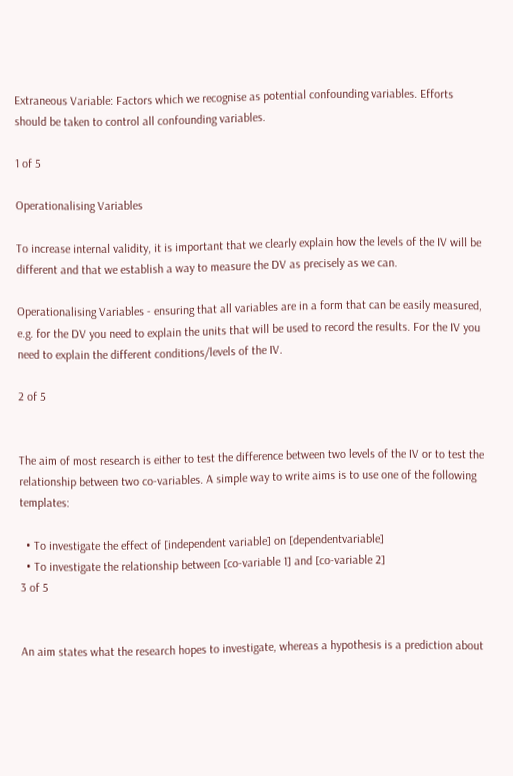Extraneous Variable: Factors which we recognise as potential confounding variables. Efforts should be taken to control all confounding variables.

1 of 5

Operationalising Variables

To increase internal validity, it is important that we clearly explain how the levels of the IV will be different and that we establish a way to measure the DV as precisely as we can.

Operationalising Variables - ensuring that all variables are in a form that can be easily measured, e.g. for the DV you need to explain the units that will be used to record the results. For the IV you need to explain the different conditions/levels of the IV.

2 of 5


The aim of most research is either to test the difference between two levels of the IV or to test the relationship between two co-variables. A simple way to write aims is to use one of the following templates:

  • To investigate the effect of [independent variable] on [dependentvariable]
  • To investigate the relationship between [co-variable 1] and [co-variable 2]
3 of 5


An aim states what the research hopes to investigate, whereas a hypothesis is a prediction about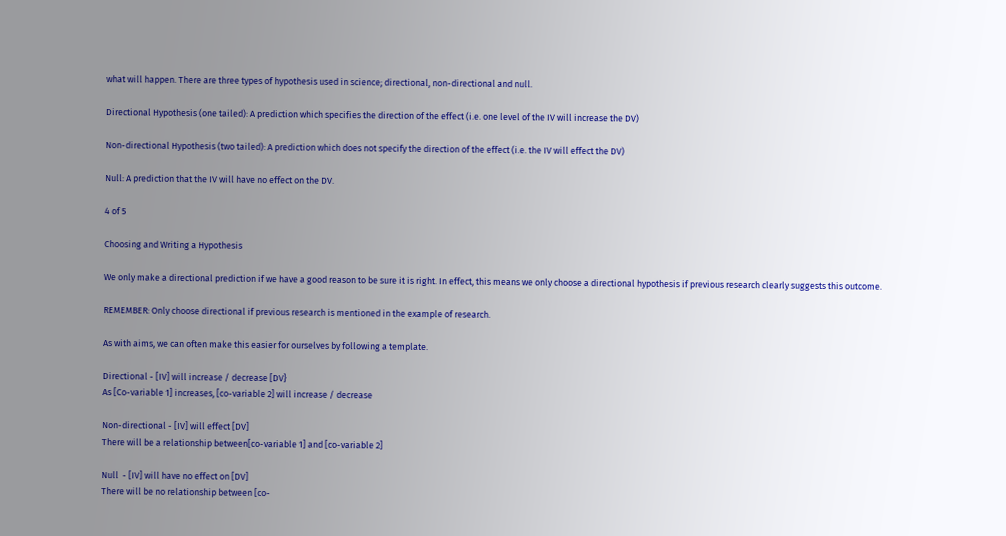what will happen. There are three types of hypothesis used in science; directional, non-directional and null.

Directional Hypothesis (one tailed): A prediction which specifies the direction of the effect (i.e. one level of the IV will increase the DV)

Non-directional Hypothesis (two tailed): A prediction which does not specify the direction of the effect (i.e. the IV will effect the DV)

Null: A prediction that the IV will have no effect on the DV.

4 of 5

Choosing and Writing a Hypothesis

We only make a directional prediction if we have a good reason to be sure it is right. In effect, this means we only choose a directional hypothesis if previous research clearly suggests this outcome.

REMEMBER: Only choose directional if previous research is mentioned in the example of research.

As with aims, we can often make this easier for ourselves by following a template.

Directional - [IV] will increase / decrease [DV}
As [Co-variable 1] increases, [co-variable 2] will increase / decrease

Non-directional - [IV] will effect [DV]
There will be a relationship between[co-variable 1] and [co-variable 2]

Null  - [IV] will have no effect on [DV]
There will be no relationship between [co-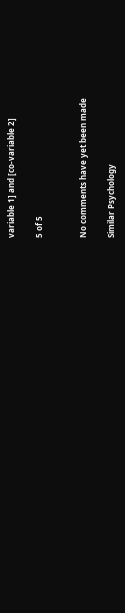variable 1] and [co-variable 2]

5 of 5


No comments have yet been made

Similar Psychology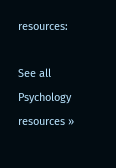resources:

See all Psychology resources »